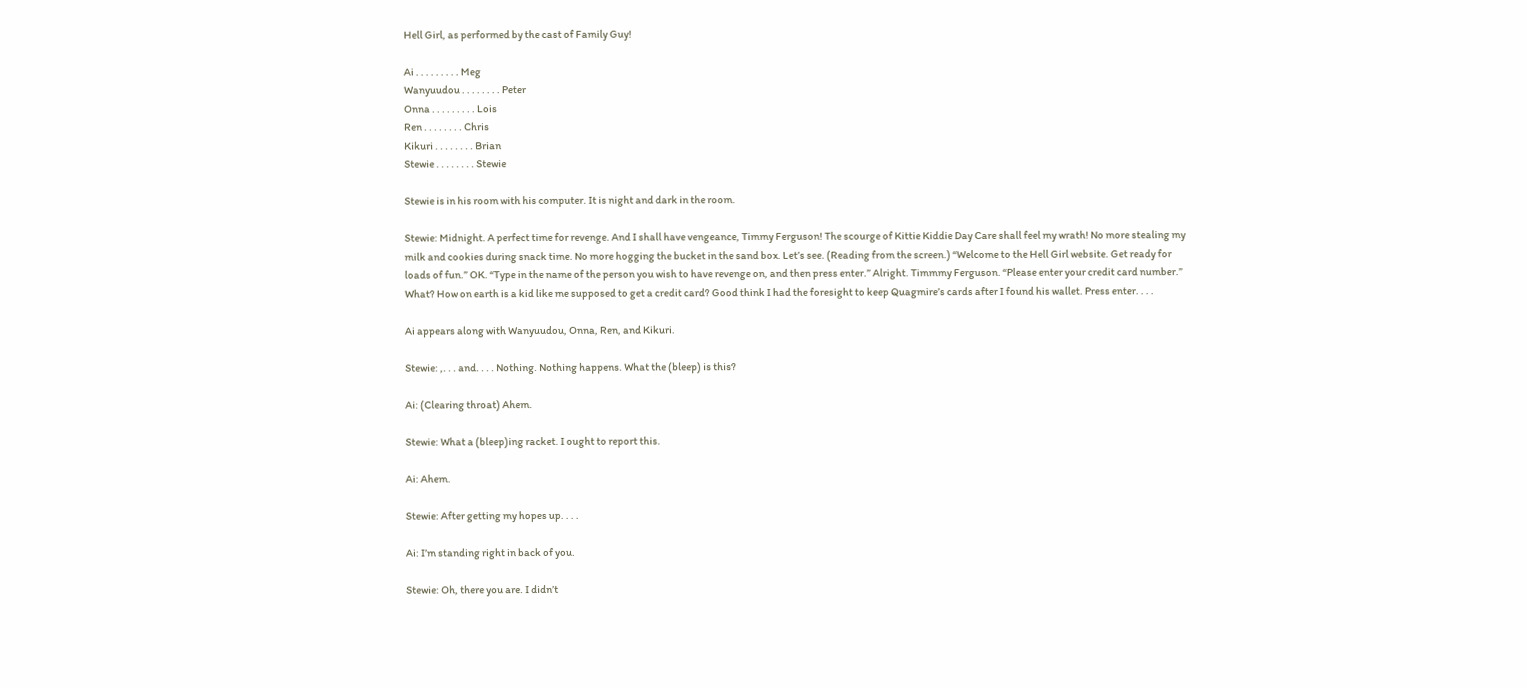Hell Girl, as performed by the cast of Family Guy!

Ai . . . . . . . . . Meg
Wanyuudou . . . . . . . . Peter
Onna . . . . . . . . . Lois
Ren . . . . . . . . Chris
Kikuri . . . . . . . . Brian
Stewie . . . . . . . . Stewie

Stewie is in his room with his computer. It is night and dark in the room.

Stewie: Midnight. A perfect time for revenge. And I shall have vengeance, Timmy Ferguson! The scourge of Kittie Kiddie Day Care shall feel my wrath! No more stealing my milk and cookies during snack time. No more hogging the bucket in the sand box. Let’s see. (Reading from the screen.) “Welcome to the Hell Girl website. Get ready for loads of fun.” OK. “Type in the name of the person you wish to have revenge on, and then press enter.” Alright. Timmmy Ferguson. “Please enter your credit card number.” What? How on earth is a kid like me supposed to get a credit card? Good think I had the foresight to keep Quagmire’s cards after I found his wallet. Press enter. . . .

Ai appears along with Wanyuudou, Onna, Ren, and Kikuri.

Stewie: ,. . . and. . . . Nothing. Nothing happens. What the (bleep) is this?

Ai: (Clearing throat) Ahem.

Stewie: What a (bleep)ing racket. I ought to report this.

Ai: Ahem.

Stewie: After getting my hopes up. . . .

Ai: I’m standing right in back of you.

Stewie: Oh, there you are. I didn’t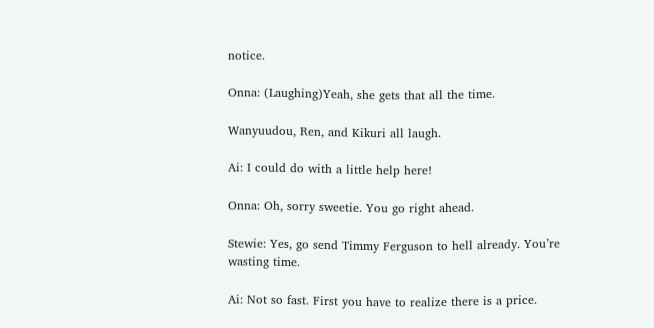notice.

Onna: (Laughing)Yeah, she gets that all the time.

Wanyuudou, Ren, and Kikuri all laugh.

Ai: I could do with a little help here!

Onna: Oh, sorry sweetie. You go right ahead.

Stewie: Yes, go send Timmy Ferguson to hell already. You’re wasting time.

Ai: Not so fast. First you have to realize there is a price.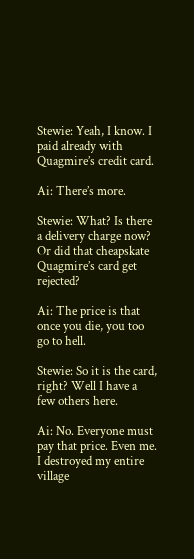Stewie: Yeah, I know. I paid already with Quagmire’s credit card.

Ai: There’s more.

Stewie: What? Is there a delivery charge now? Or did that cheapskate Quagmire’s card get rejected?

Ai: The price is that once you die, you too go to hell.

Stewie: So it is the card, right? Well I have a few others here.

Ai: No. Everyone must pay that price. Even me. I destroyed my entire village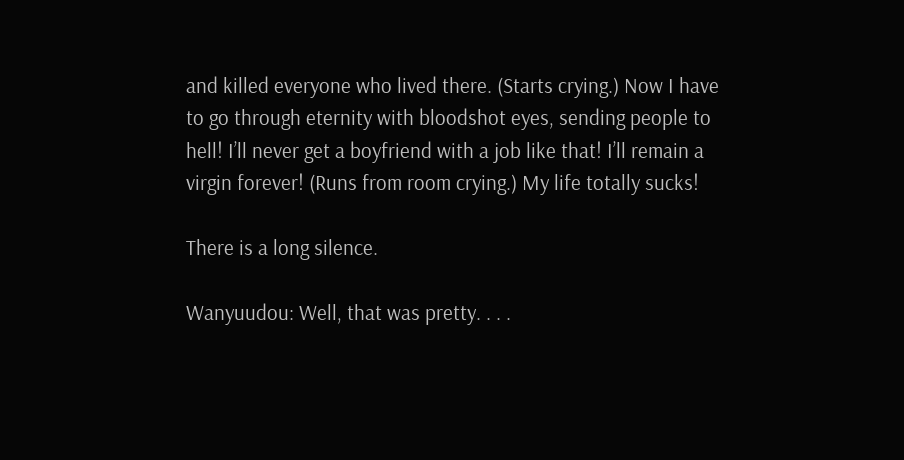and killed everyone who lived there. (Starts crying.) Now I have to go through eternity with bloodshot eyes, sending people to hell! I’ll never get a boyfriend with a job like that! I’ll remain a virgin forever! (Runs from room crying.) My life totally sucks!

There is a long silence.

Wanyuudou: Well, that was pretty. . . .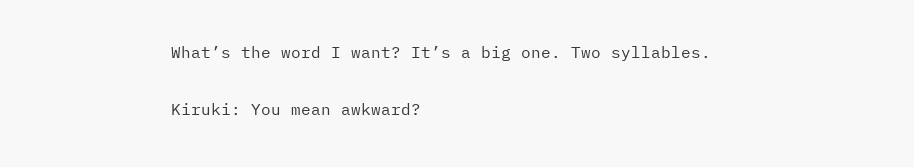What’s the word I want? It’s a big one. Two syllables.

Kiruki: You mean awkward?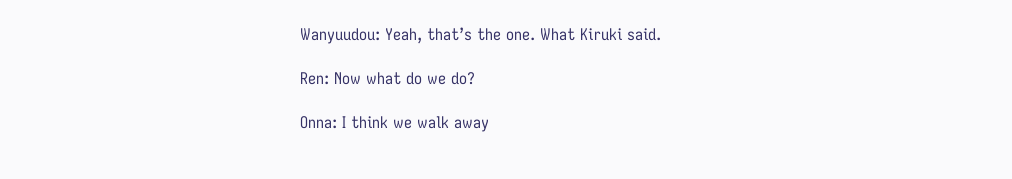Wanyuudou: Yeah, that’s the one. What Kiruki said.

Ren: Now what do we do?

Onna: I think we walk away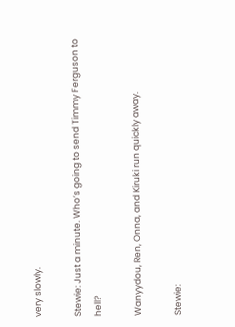very slowly.

Stewie: Just a minute. Who’s going to send Timmy Ferguson to hell?

Wanyydou, Ren, Onna, and Kiruki run quickly away.

Stewie: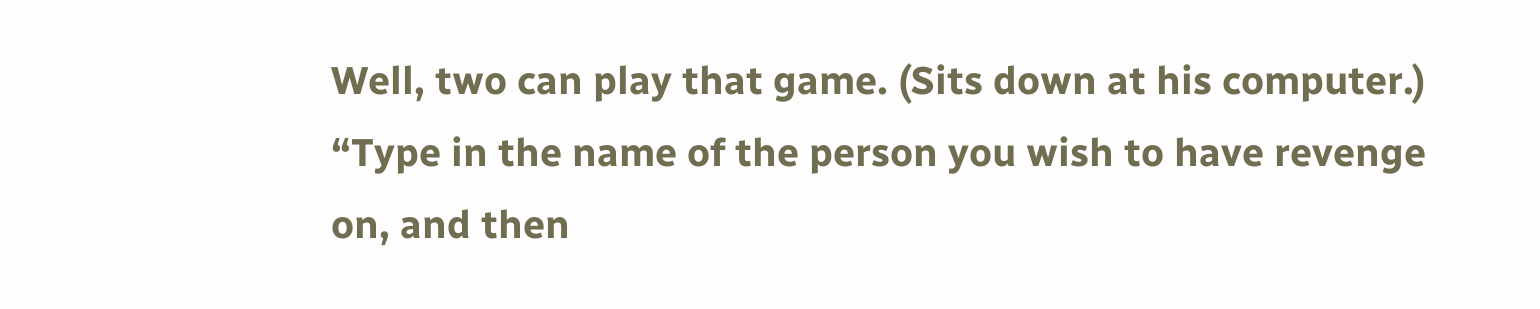Well, two can play that game. (Sits down at his computer.) “Type in the name of the person you wish to have revenge on, and then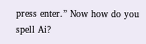press enter.” Now how do you spell Ai?